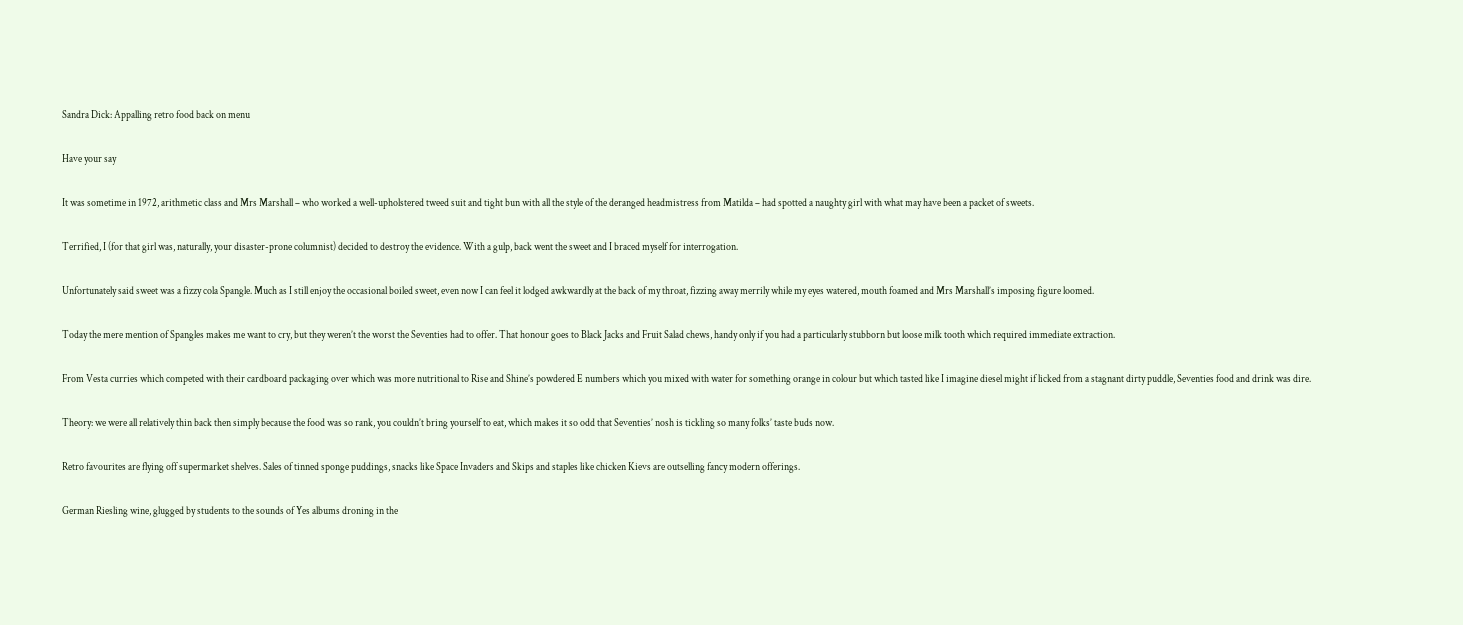Sandra Dick: Appalling retro food back on menu

Have your say

It was sometime in 1972, arithmetic class and Mrs Marshall – who worked a well-upholstered tweed suit and tight bun with all the style of the deranged headmistress from Matilda – had spotted a naughty girl with what may have been a packet of sweets.

Terrified, I (for that girl was, naturally, your disaster-prone columnist) decided to destroy the evidence. With a gulp, back went the sweet and I braced myself for interrogation.

Unfortunately said sweet was a fizzy cola Spangle. Much as I still enjoy the occasional boiled sweet, even now I can feel it lodged awkwardly at the back of my throat, fizzing away merrily while my eyes watered, mouth foamed and Mrs Marshall’s imposing figure loomed.

Today the mere mention of Spangles makes me want to cry, but they weren’t the worst the Seventies had to offer. That honour goes to Black Jacks and Fruit Salad chews, handy only if you had a particularly stubborn but loose milk tooth which required immediate extraction.

From Vesta curries which competed with their cardboard packaging over which was more nutritional to Rise and Shine’s powdered E numbers which you mixed with water for something orange in colour but which tasted like I imagine diesel might if licked from a stagnant dirty puddle, Seventies food and drink was dire.

Theory: we were all relatively thin back then simply because the food was so rank, you couldn’t bring yourself to eat, which makes it so odd that Seventies’ nosh is tickling so many folks’ taste buds now.

Retro favourites are flying off supermarket shelves. Sales of tinned sponge puddings, snacks like Space Invaders and Skips and staples like chicken Kievs are outselling fancy modern offerings.

German Riesling wine, glugged by students to the sounds of Yes albums droning in the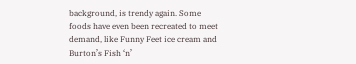background, is trendy again. Some foods have even been recreated to meet demand, like Funny Feet ice cream and Burton’s Fish ‘n’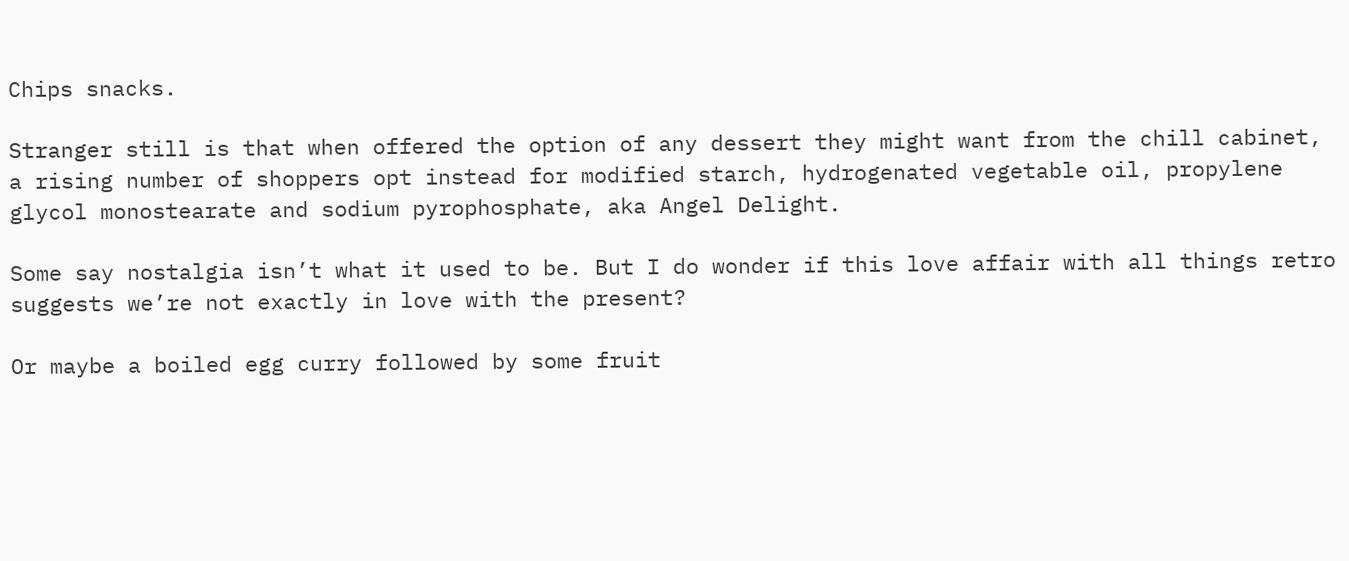Chips snacks.

Stranger still is that when offered the option of any dessert they might want from the chill cabinet, a rising number of shoppers opt instead for modified starch, hydrogenated vegetable oil, propylene glycol monostearate and sodium pyrophosphate, aka Angel Delight.

Some say nostalgia isn’t what it used to be. But I do wonder if this love affair with all things retro suggests we’re not exactly in love with the present?

Or maybe a boiled egg curry followed by some fruit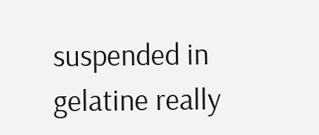suspended in gelatine really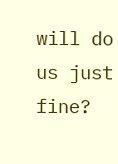will do us just fine?